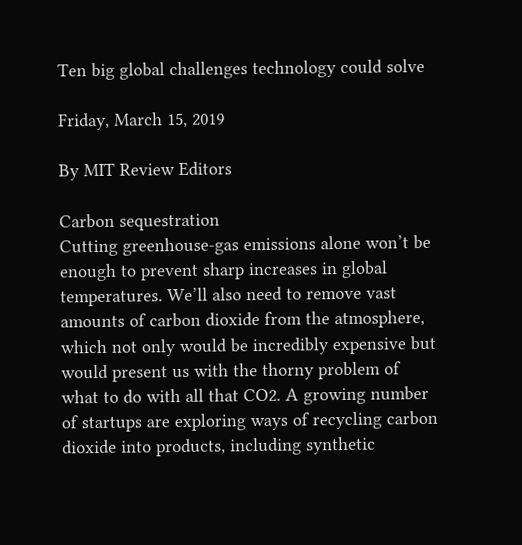Ten big global challenges technology could solve

Friday, March 15, 2019

By MIT Review Editors

Carbon sequestration
Cutting greenhouse-gas emissions alone won’t be enough to prevent sharp increases in global temperatures. We’ll also need to remove vast amounts of carbon dioxide from the atmosphere, which not only would be incredibly expensive but would present us with the thorny problem of what to do with all that CO2. A growing number of startups are exploring ways of recycling carbon dioxide into products, including synthetic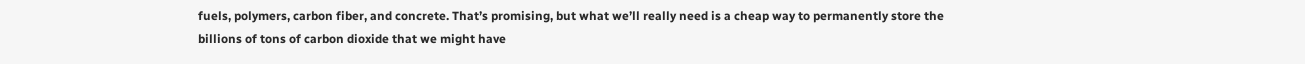fuels, polymers, carbon fiber, and concrete. That’s promising, but what we’ll really need is a cheap way to permanently store the billions of tons of carbon dioxide that we might have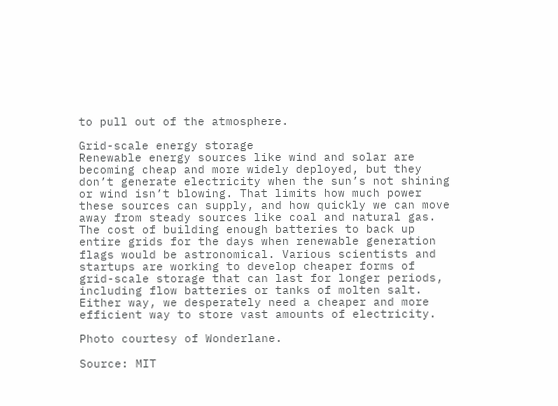to pull out of the atmosphere.

Grid-scale energy storage
Renewable energy sources like wind and solar are becoming cheap and more widely deployed, but they don’t generate electricity when the sun’s not shining or wind isn’t blowing. That limits how much power these sources can supply, and how quickly we can move away from steady sources like coal and natural gas. The cost of building enough batteries to back up entire grids for the days when renewable generation flags would be astronomical. Various scientists and startups are working to develop cheaper forms of grid-scale storage that can last for longer periods, including flow batteries or tanks of molten salt. Either way, we desperately need a cheaper and more efficient way to store vast amounts of electricity.

Photo courtesy of Wonderlane.

Source: MIT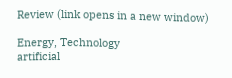Review (link opens in a new window)

Energy, Technology
artificial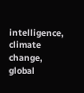intelligence, climate change, global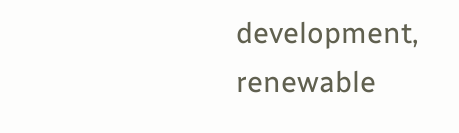development, renewable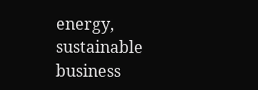energy, sustainable business